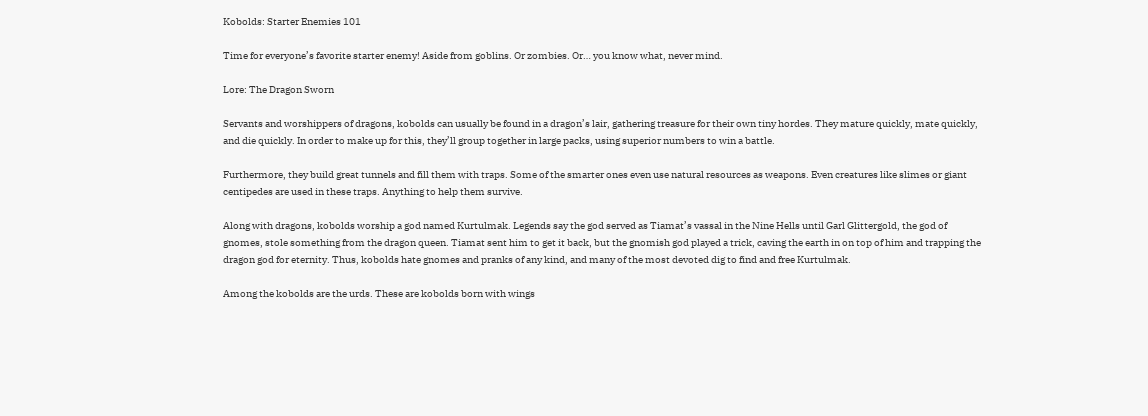Kobolds: Starter Enemies 101

Time for everyone’s favorite starter enemy! Aside from goblins. Or zombies. Or… you know what, never mind.

Lore: The Dragon Sworn

Servants and worshippers of dragons, kobolds can usually be found in a dragon’s lair, gathering treasure for their own tiny hordes. They mature quickly, mate quickly, and die quickly. In order to make up for this, they’ll group together in large packs, using superior numbers to win a battle.

Furthermore, they build great tunnels and fill them with traps. Some of the smarter ones even use natural resources as weapons. Even creatures like slimes or giant centipedes are used in these traps. Anything to help them survive.

Along with dragons, kobolds worship a god named Kurtulmak. Legends say the god served as Tiamat’s vassal in the Nine Hells until Garl Glittergold, the god of gnomes, stole something from the dragon queen. Tiamat sent him to get it back, but the gnomish god played a trick, caving the earth in on top of him and trapping the dragon god for eternity. Thus, kobolds hate gnomes and pranks of any kind, and many of the most devoted dig to find and free Kurtulmak.

Among the kobolds are the urds. These are kobolds born with wings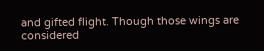and gifted flight. Though those wings are considered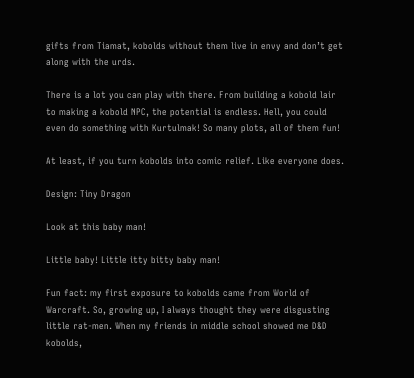gifts from Tiamat, kobolds without them live in envy and don’t get along with the urds.

There is a lot you can play with there. From building a kobold lair to making a kobold NPC, the potential is endless. Hell, you could even do something with Kurtulmak! So many plots, all of them fun!

At least, if you turn kobolds into comic relief. Like everyone does.

Design: Tiny Dragon

Look at this baby man!

Little baby! Little itty bitty baby man!

Fun fact: my first exposure to kobolds came from World of Warcraft. So, growing up, I always thought they were disgusting little rat-men. When my friends in middle school showed me D&D kobolds,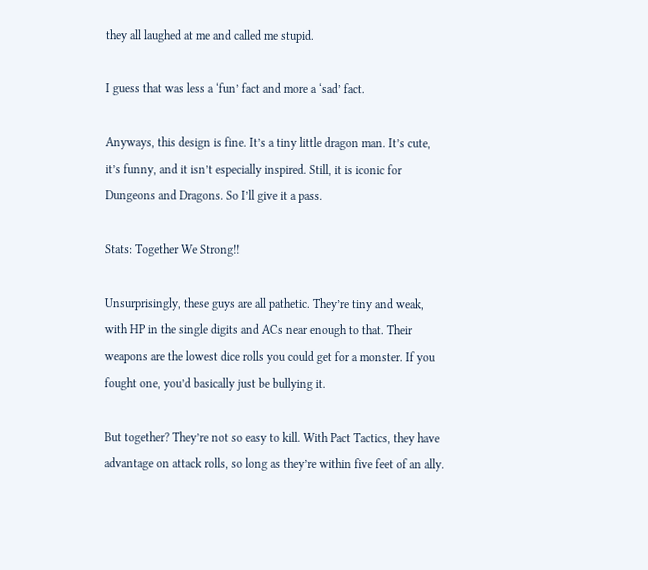they all laughed at me and called me stupid.

I guess that was less a ‘fun’ fact and more a ‘sad’ fact.

Anyways, this design is fine. It’s a tiny little dragon man. It’s cute, it’s funny, and it isn’t especially inspired. Still, it is iconic for Dungeons and Dragons. So I’ll give it a pass.

Stats: Together We Strong!!

Unsurprisingly, these guys are all pathetic. They’re tiny and weak, with HP in the single digits and ACs near enough to that. Their weapons are the lowest dice rolls you could get for a monster. If you fought one, you’d basically just be bullying it.

But together? They’re not so easy to kill. With Pact Tactics, they have advantage on attack rolls, so long as they’re within five feet of an ally.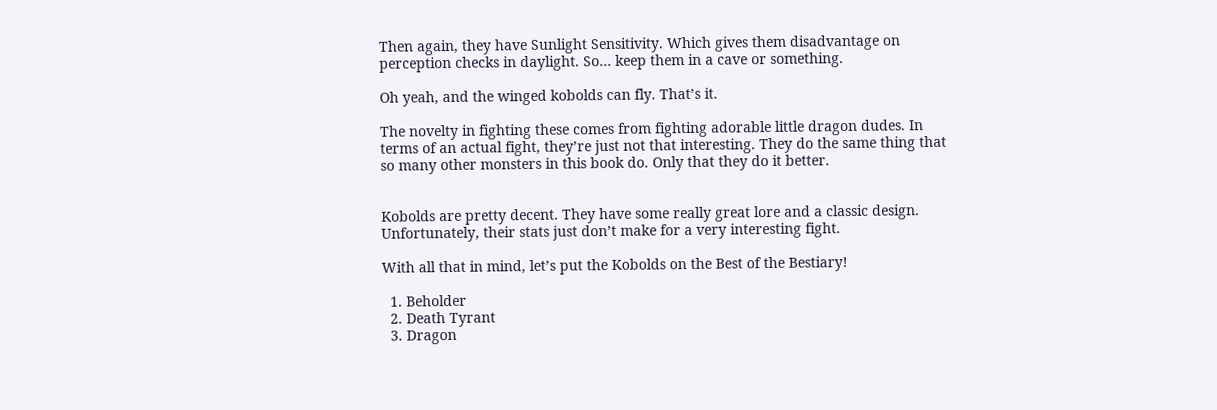Then again, they have Sunlight Sensitivity. Which gives them disadvantage on perception checks in daylight. So… keep them in a cave or something.

Oh yeah, and the winged kobolds can fly. That’s it.

The novelty in fighting these comes from fighting adorable little dragon dudes. In terms of an actual fight, they’re just not that interesting. They do the same thing that so many other monsters in this book do. Only that they do it better.


Kobolds are pretty decent. They have some really great lore and a classic design. Unfortunately, their stats just don’t make for a very interesting fight.

With all that in mind, let’s put the Kobolds on the Best of the Bestiary!

  1. Beholder
  2. Death Tyrant
  3. Dragon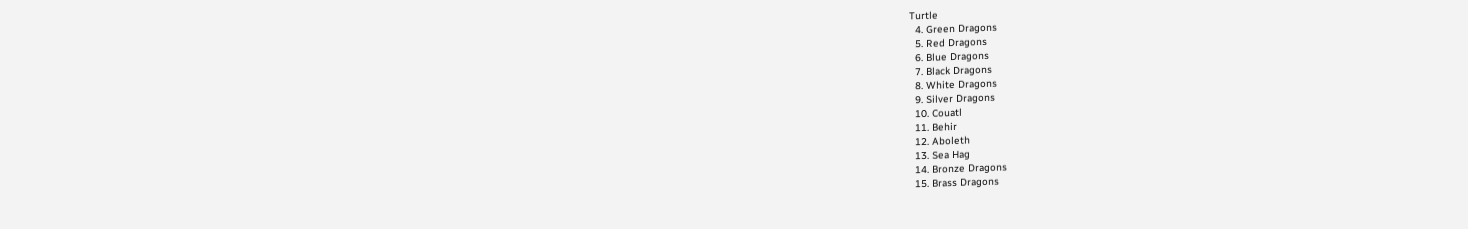Turtle
  4. Green Dragons
  5. Red Dragons
  6. Blue Dragons
  7. Black Dragons
  8. White Dragons
  9. Silver Dragons
  10. Couatl
  11. Behir
  12. Aboleth
  13. Sea Hag
  14. Bronze Dragons
  15. Brass Dragons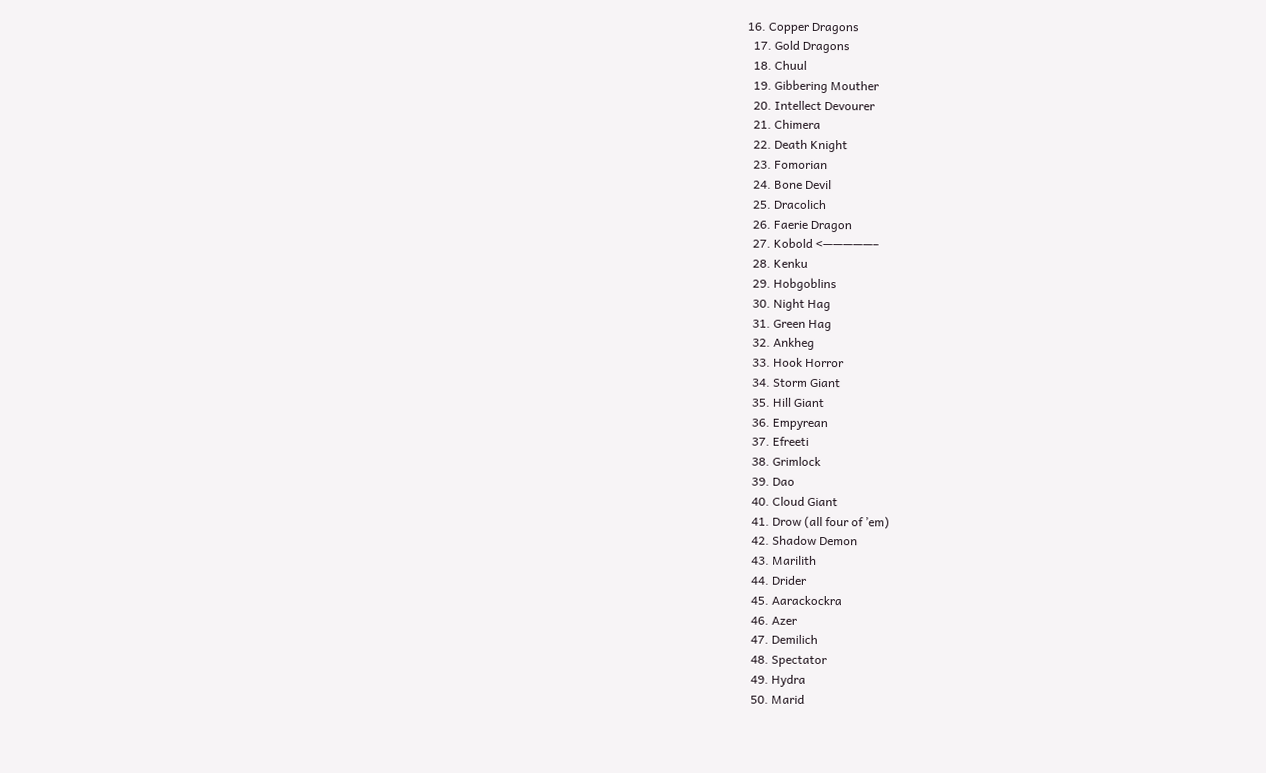16. Copper Dragons
  17. Gold Dragons
  18. Chuul
  19. Gibbering Mouther
  20. Intellect Devourer
  21. Chimera
  22. Death Knight
  23. Fomorian
  24. Bone Devil
  25. Dracolich
  26. Faerie Dragon
  27. Kobold <—————–
  28. Kenku
  29. Hobgoblins
  30. Night Hag
  31. Green Hag
  32. Ankheg
  33. Hook Horror
  34. Storm Giant
  35. Hill Giant
  36. Empyrean
  37. Efreeti
  38. Grimlock
  39. Dao
  40. Cloud Giant
  41. Drow (all four of ’em)
  42. Shadow Demon
  43. Marilith
  44. Drider
  45. Aarackockra
  46. Azer
  47. Demilich
  48. Spectator
  49. Hydra
  50. Marid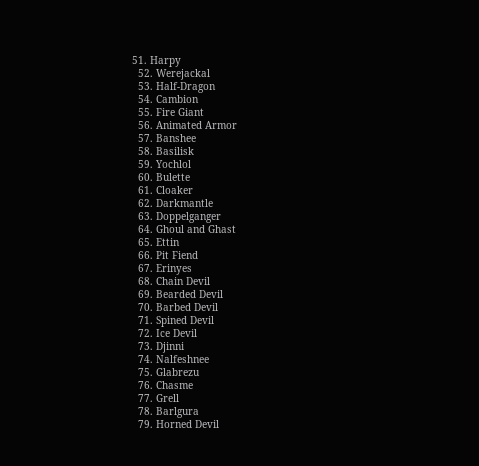51. Harpy
  52. Werejackal
  53. Half-Dragon
  54. Cambion
  55. Fire Giant
  56. Animated Armor
  57. Banshee
  58. Basilisk
  59. Yochlol
  60. Bulette
  61. Cloaker
  62. Darkmantle
  63. Doppelganger
  64. Ghoul and Ghast
  65. Ettin
  66. Pit Fiend
  67. Erinyes
  68. Chain Devil
  69. Bearded Devil
  70. Barbed Devil
  71. Spined Devil
  72. Ice Devil
  73. Djinni
  74. Nalfeshnee
  75. Glabrezu
  76. Chasme
  77. Grell
  78. Barlgura
  79. Horned Devil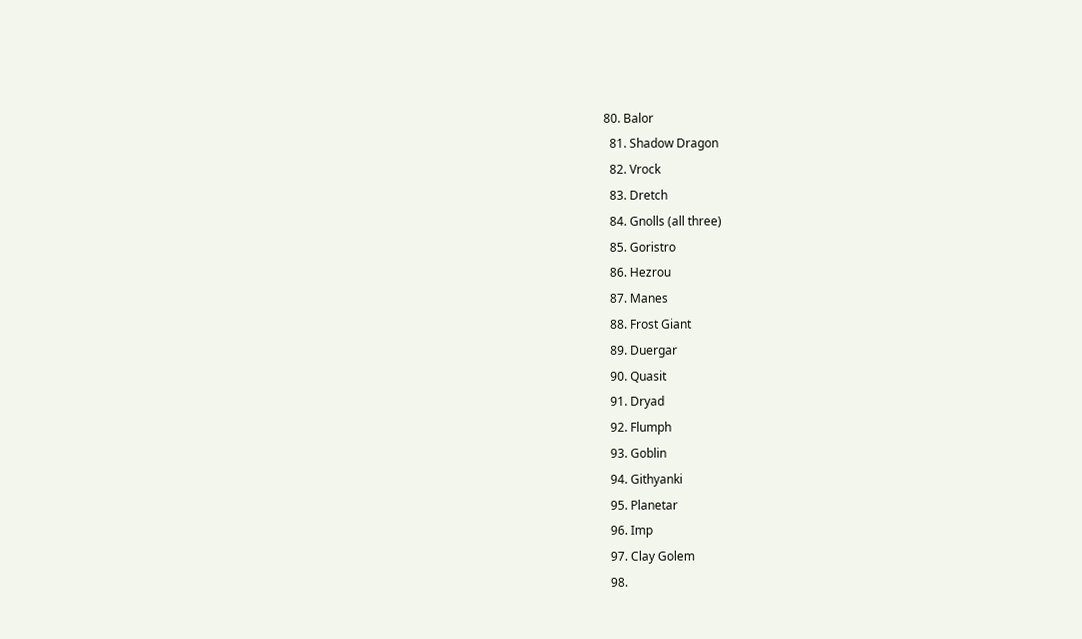80. Balor
  81. Shadow Dragon
  82. Vrock
  83. Dretch
  84. Gnolls (all three)
  85. Goristro
  86. Hezrou
  87. Manes
  88. Frost Giant
  89. Duergar
  90. Quasit
  91. Dryad
  92. Flumph
  93. Goblin
  94. Githyanki
  95. Planetar
  96. Imp
  97. Clay Golem
  98.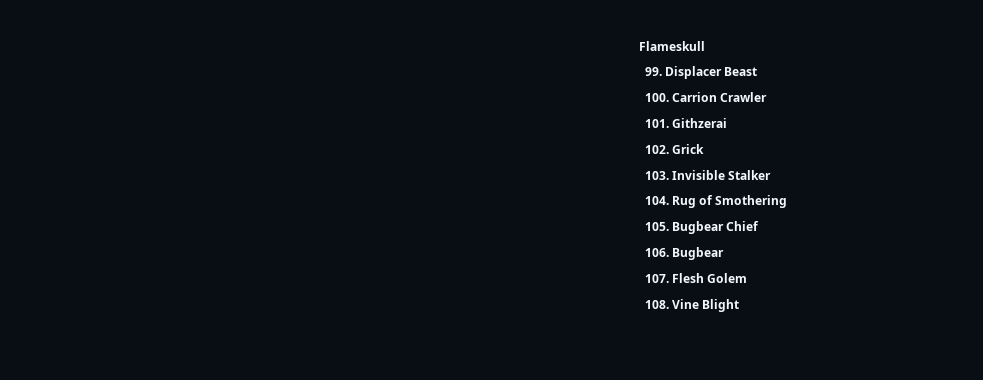Flameskull
  99. Displacer Beast
  100. Carrion Crawler
  101. Githzerai
  102. Grick
  103. Invisible Stalker
  104. Rug of Smothering
  105. Bugbear Chief
  106. Bugbear
  107. Flesh Golem
  108. Vine Blight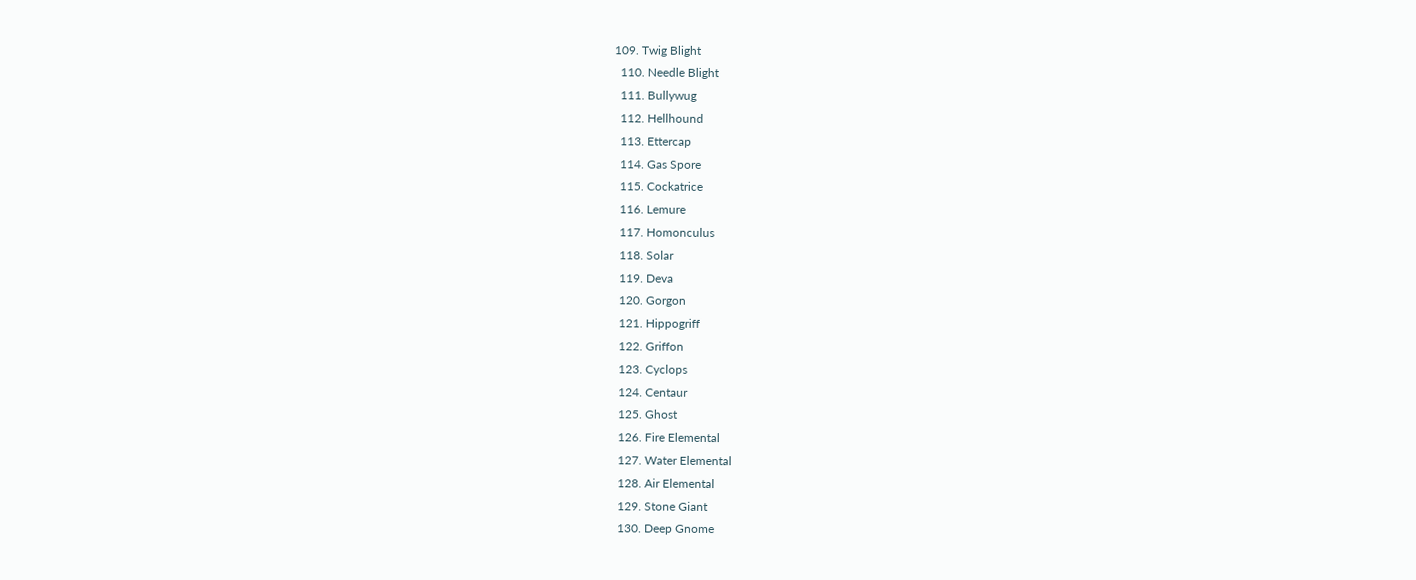109. Twig Blight
  110. Needle Blight
  111. Bullywug
  112. Hellhound
  113. Ettercap
  114. Gas Spore
  115. Cockatrice
  116. Lemure
  117. Homonculus
  118. Solar
  119. Deva
  120. Gorgon
  121. Hippogriff
  122. Griffon
  123. Cyclops
  124. Centaur
  125. Ghost
  126. Fire Elemental
  127. Water Elemental
  128. Air Elemental
  129. Stone Giant
  130. Deep Gnome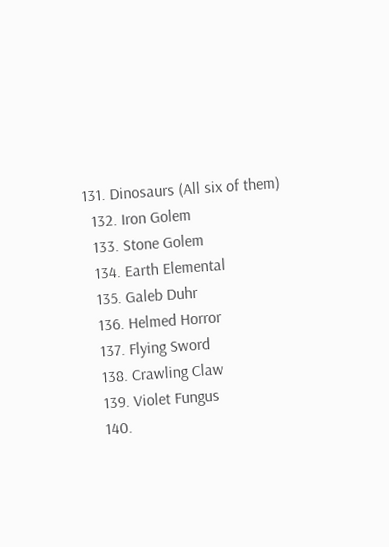131. Dinosaurs (All six of them)
  132. Iron Golem
  133. Stone Golem
  134. Earth Elemental
  135. Galeb Duhr
  136. Helmed Horror
  137. Flying Sword
  138. Crawling Claw
  139. Violet Fungus
  140.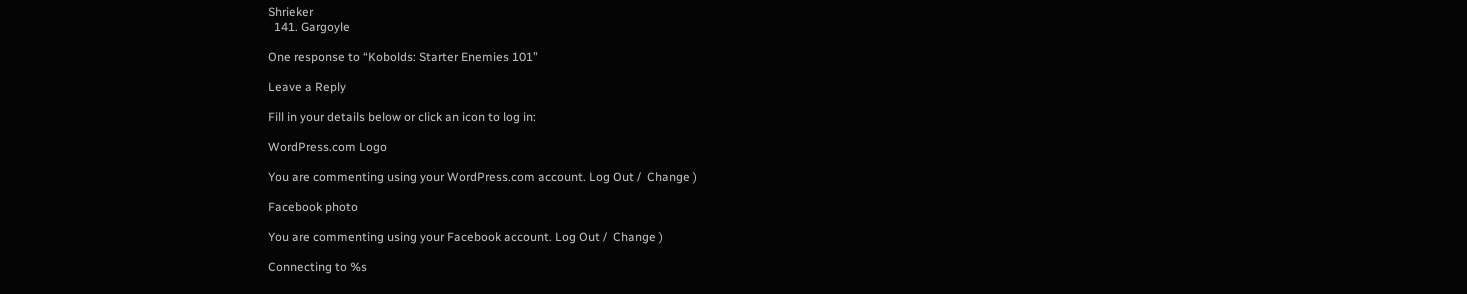Shrieker
  141. Gargoyle

One response to “Kobolds: Starter Enemies 101”

Leave a Reply

Fill in your details below or click an icon to log in:

WordPress.com Logo

You are commenting using your WordPress.com account. Log Out /  Change )

Facebook photo

You are commenting using your Facebook account. Log Out /  Change )

Connecting to %s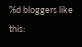%d bloggers like this: